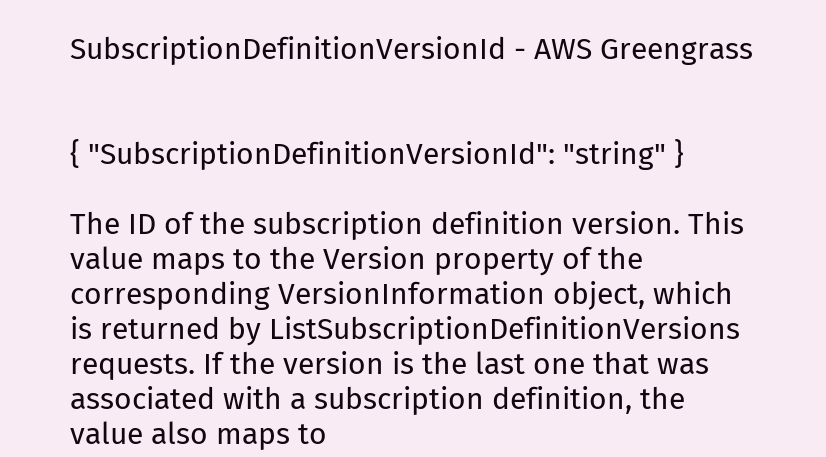SubscriptionDefinitionVersionId - AWS Greengrass


{ "SubscriptionDefinitionVersionId": "string" }

The ID of the subscription definition version. This value maps to the Version property of the corresponding VersionInformation object, which is returned by ListSubscriptionDefinitionVersions requests. If the version is the last one that was associated with a subscription definition, the value also maps to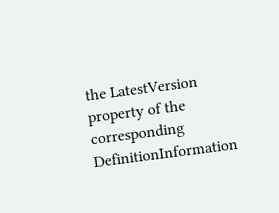the LatestVersion property of the corresponding DefinitionInformation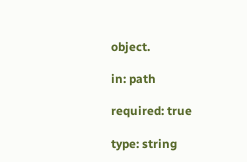object.

in: path

required: true

type: string